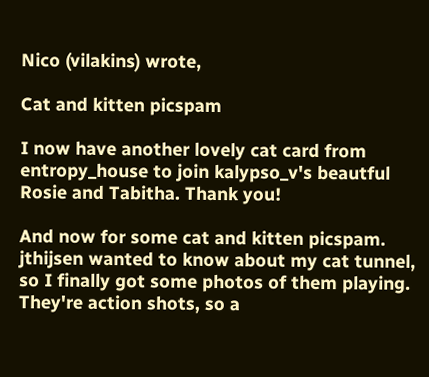Nico (vilakins) wrote,

Cat and kitten picspam

I now have another lovely cat card from entropy_house to join kalypso_v's beautful Rosie and Tabitha. Thank you!

And now for some cat and kitten picspam. jthijsen wanted to know about my cat tunnel, so I finally got some photos of them playing. They're action shots, so a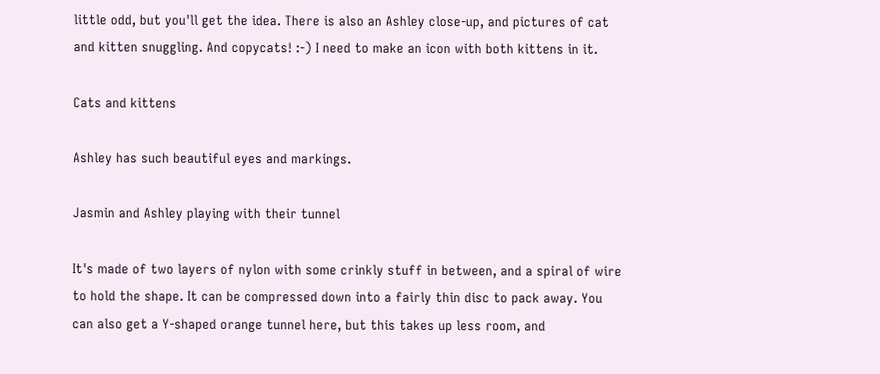little odd, but you'll get the idea. There is also an Ashley close-up, and pictures of cat and kitten snuggling. And copycats! :-) I need to make an icon with both kittens in it.

Cats and kittens

Ashley has such beautiful eyes and markings.

Jasmin and Ashley playing with their tunnel

It's made of two layers of nylon with some crinkly stuff in between, and a spiral of wire to hold the shape. It can be compressed down into a fairly thin disc to pack away. You can also get a Y-shaped orange tunnel here, but this takes up less room, and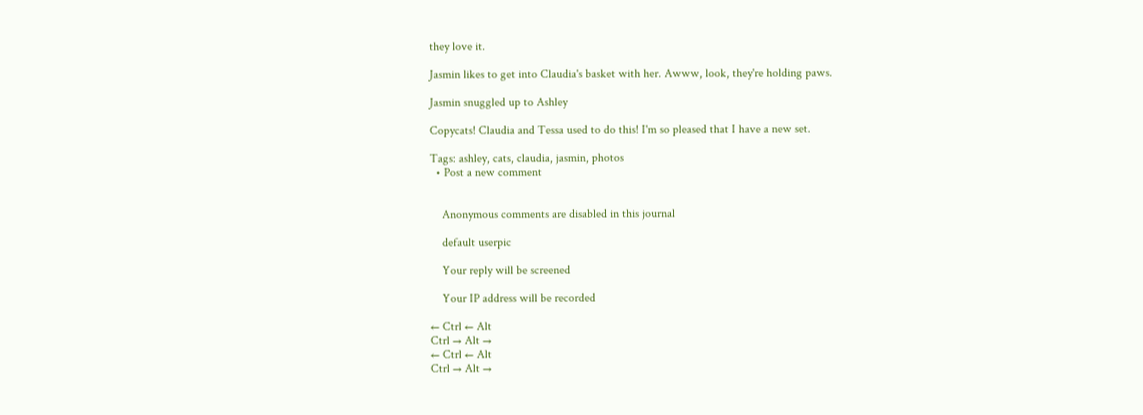they love it.

Jasmin likes to get into Claudia's basket with her. Awww, look, they're holding paws.

Jasmin snuggled up to Ashley

Copycats! Claudia and Tessa used to do this! I'm so pleased that I have a new set.

Tags: ashley, cats, claudia, jasmin, photos
  • Post a new comment


    Anonymous comments are disabled in this journal

    default userpic

    Your reply will be screened

    Your IP address will be recorded

← Ctrl ← Alt
Ctrl → Alt →
← Ctrl ← Alt
Ctrl → Alt →